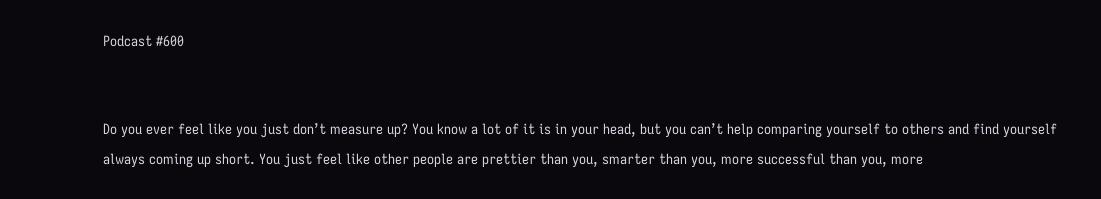Podcast #600


Do you ever feel like you just don’t measure up? You know a lot of it is in your head, but you can’t help comparing yourself to others and find yourself always coming up short. You just feel like other people are prettier than you, smarter than you, more successful than you, more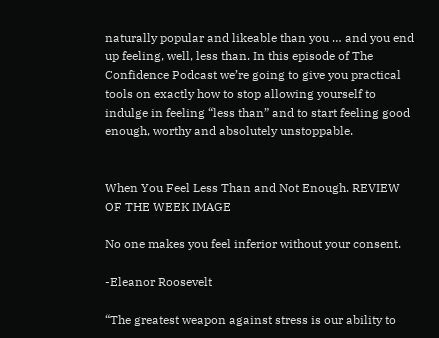naturally popular and likeable than you … and you end up feeling, well, less than. In this episode of The Confidence Podcast we’re going to give you practical tools on exactly how to stop allowing yourself to indulge in feeling “less than” and to start feeling good enough, worthy and absolutely unstoppable.


When You Feel Less Than and Not Enough. REVIEW OF THE WEEK IMAGE

No one makes you feel inferior without your consent.

-Eleanor Roosevelt

“The greatest weapon against stress is our ability to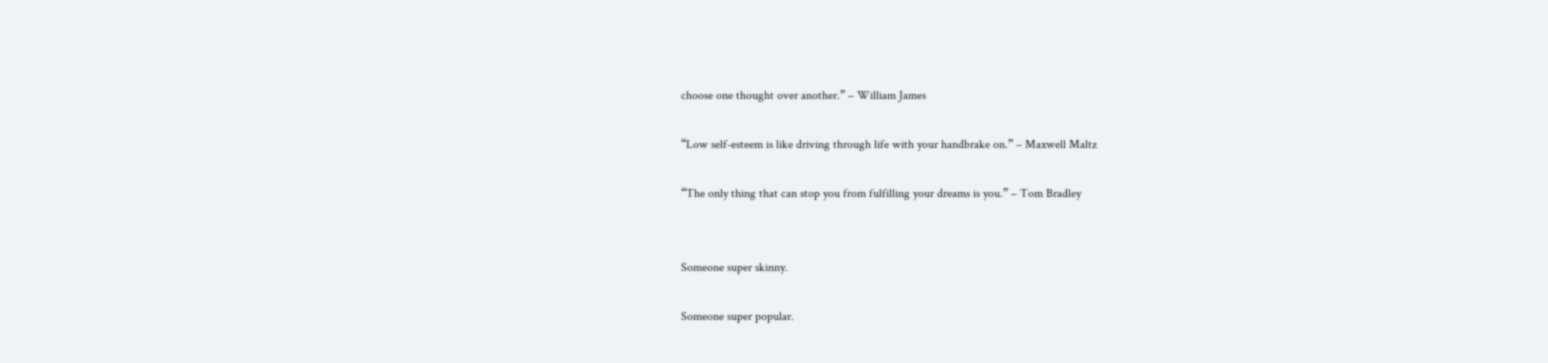choose one thought over another.” – William James

“Low self-esteem is like driving through life with your handbrake on.” – Maxwell Maltz

“The only thing that can stop you from fulfilling your dreams is you.” – Tom Bradley


Someone super skinny.

Someone super popular.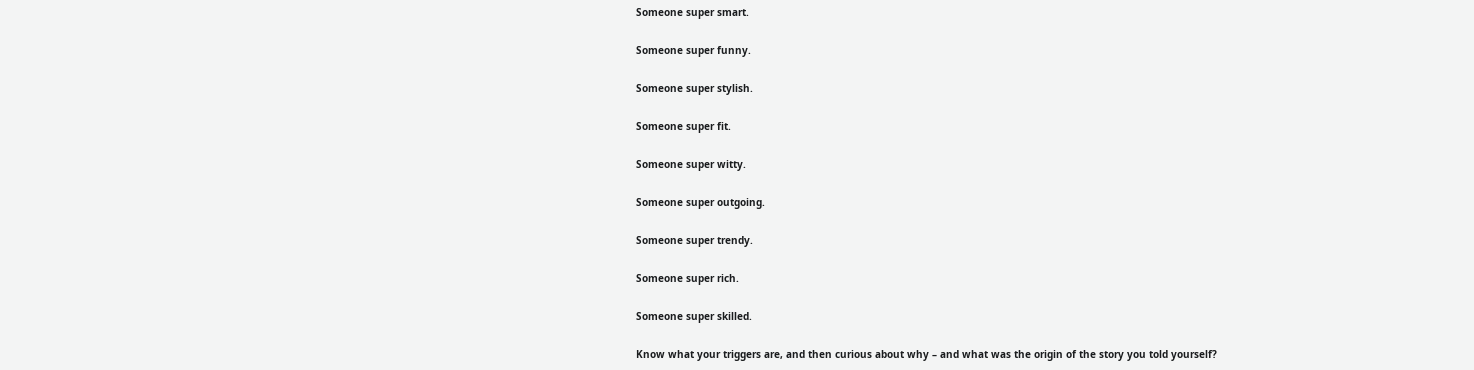Someone super smart.

Someone super funny.

Someone super stylish.

Someone super fit.

Someone super witty.

Someone super outgoing.

Someone super trendy.

Someone super rich.

Someone super skilled.

Know what your triggers are, and then curious about why – and what was the origin of the story you told yourself?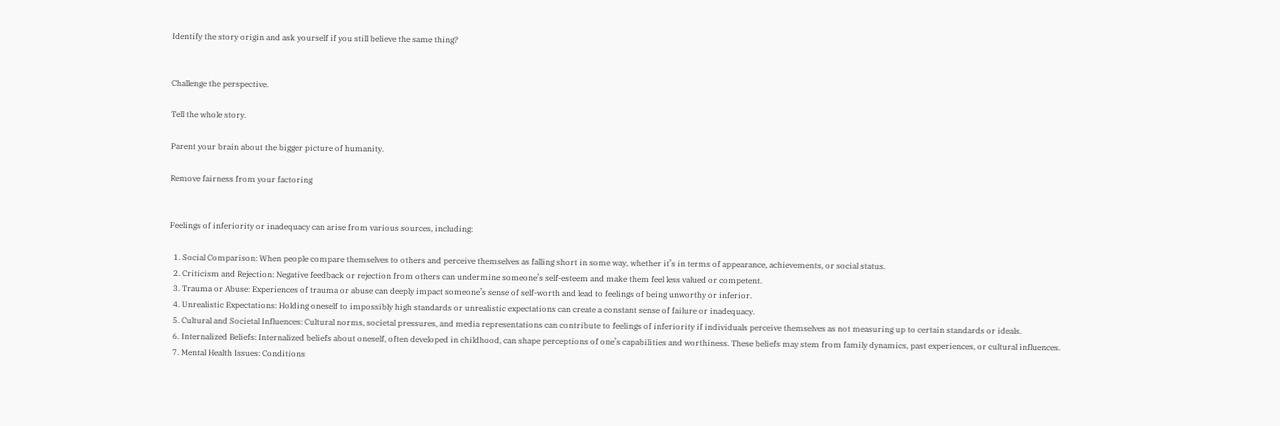Identify the story origin and ask yourself if you still believe the same thing?


Challenge the perspective.

Tell the whole story.

Parent your brain about the bigger picture of humanity.

Remove fairness from your factoring


Feelings of inferiority or inadequacy can arise from various sources, including:

  1. Social Comparison: When people compare themselves to others and perceive themselves as falling short in some way, whether it’s in terms of appearance, achievements, or social status.
  2. Criticism and Rejection: Negative feedback or rejection from others can undermine someone’s self-esteem and make them feel less valued or competent.
  3. Trauma or Abuse: Experiences of trauma or abuse can deeply impact someone’s sense of self-worth and lead to feelings of being unworthy or inferior.
  4. Unrealistic Expectations: Holding oneself to impossibly high standards or unrealistic expectations can create a constant sense of failure or inadequacy.
  5. Cultural and Societal Influences: Cultural norms, societal pressures, and media representations can contribute to feelings of inferiority if individuals perceive themselves as not measuring up to certain standards or ideals.
  6. Internalized Beliefs: Internalized beliefs about oneself, often developed in childhood, can shape perceptions of one’s capabilities and worthiness. These beliefs may stem from family dynamics, past experiences, or cultural influences.
  7. Mental Health Issues: Conditions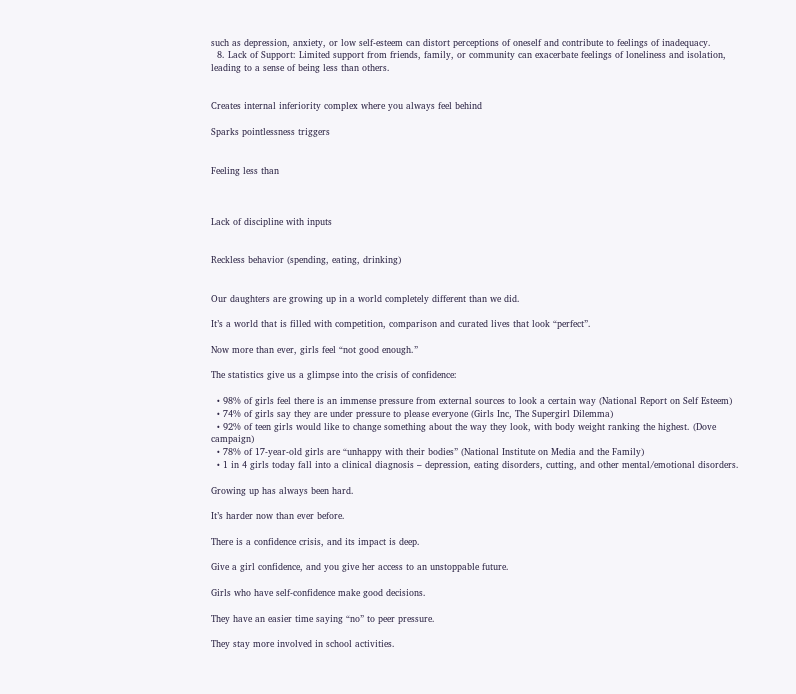such as depression, anxiety, or low self-esteem can distort perceptions of oneself and contribute to feelings of inadequacy.
  8. Lack of Support: Limited support from friends, family, or community can exacerbate feelings of loneliness and isolation, leading to a sense of being less than others.


Creates internal inferiority complex where you always feel behind

Sparks pointlessness triggers


Feeling less than



Lack of discipline with inputs


Reckless behavior (spending, eating, drinking)


Our daughters are growing up in a world completely different than we did.

It’s a world that is filled with competition, comparison and curated lives that look “perfect”.

Now more than ever, girls feel “not good enough.”

The statistics give us a glimpse into the crisis of confidence:

  • 98% of girls feel there is an immense pressure from external sources to look a certain way (National Report on Self Esteem)
  • 74% of girls say they are under pressure to please everyone (Girls Inc, The Supergirl Dilemma)
  • 92% of teen girls would like to change something about the way they look, with body weight ranking the highest. (Dove campaign)
  • 78% of 17-year-old girls are “unhappy with their bodies” (National Institute on Media and the Family)
  • 1 in 4 girls today fall into a clinical diagnosis – depression, eating disorders, cutting, and other mental/emotional disorders.

Growing up has always been hard.

It’s harder now than ever before.

There is a confidence crisis, and its impact is deep.

Give a girl confidence, and you give her access to an unstoppable future.

Girls who have self-confidence make good decisions.

They have an easier time saying “no” to peer pressure.

They stay more involved in school activities.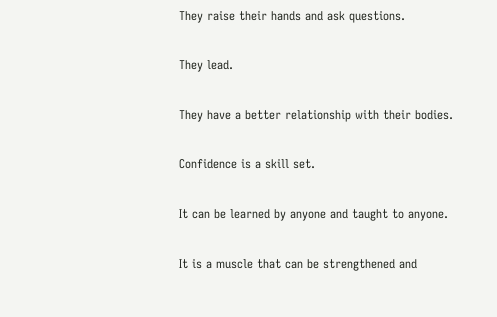They raise their hands and ask questions.

They lead.

They have a better relationship with their bodies.

Confidence is a skill set.

It can be learned by anyone and taught to anyone.

It is a muscle that can be strengthened and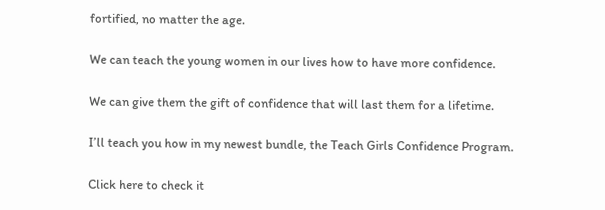fortified, no matter the age.

We can teach the young women in our lives how to have more confidence.

We can give them the gift of confidence that will last them for a lifetime.

I’ll teach you how in my newest bundle, the Teach Girls Confidence Program.

Click here to check it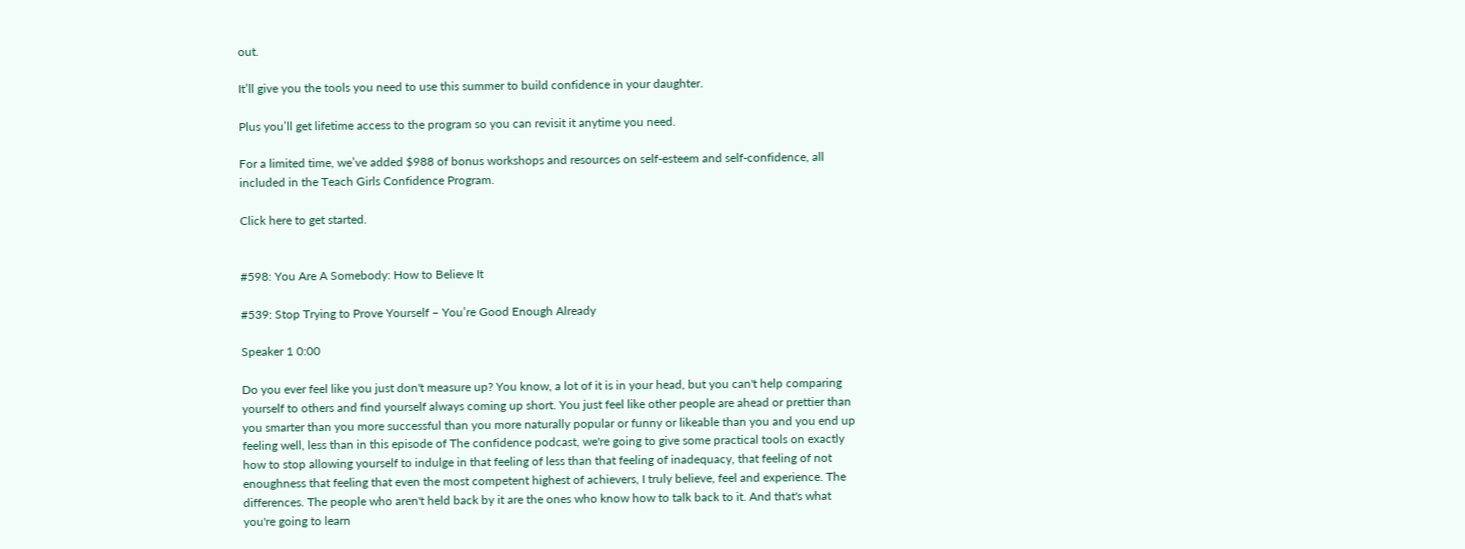out.

It’ll give you the tools you need to use this summer to build confidence in your daughter.

Plus you’ll get lifetime access to the program so you can revisit it anytime you need.

For a limited time, we’ve added $988 of bonus workshops and resources on self-esteem and self-confidence, all included in the Teach Girls Confidence Program.

Click here to get started.


#598: You Are A Somebody: How to Believe It

#539: Stop Trying to Prove Yourself – You’re Good Enough Already

Speaker 1 0:00

Do you ever feel like you just don't measure up? You know, a lot of it is in your head, but you can't help comparing yourself to others and find yourself always coming up short. You just feel like other people are ahead or prettier than you smarter than you more successful than you more naturally popular or funny or likeable than you and you end up feeling well, less than in this episode of The confidence podcast, we're going to give some practical tools on exactly how to stop allowing yourself to indulge in that feeling of less than that feeling of inadequacy, that feeling of not enoughness that feeling that even the most competent highest of achievers, I truly believe, feel and experience. The differences. The people who aren't held back by it are the ones who know how to talk back to it. And that's what you're going to learn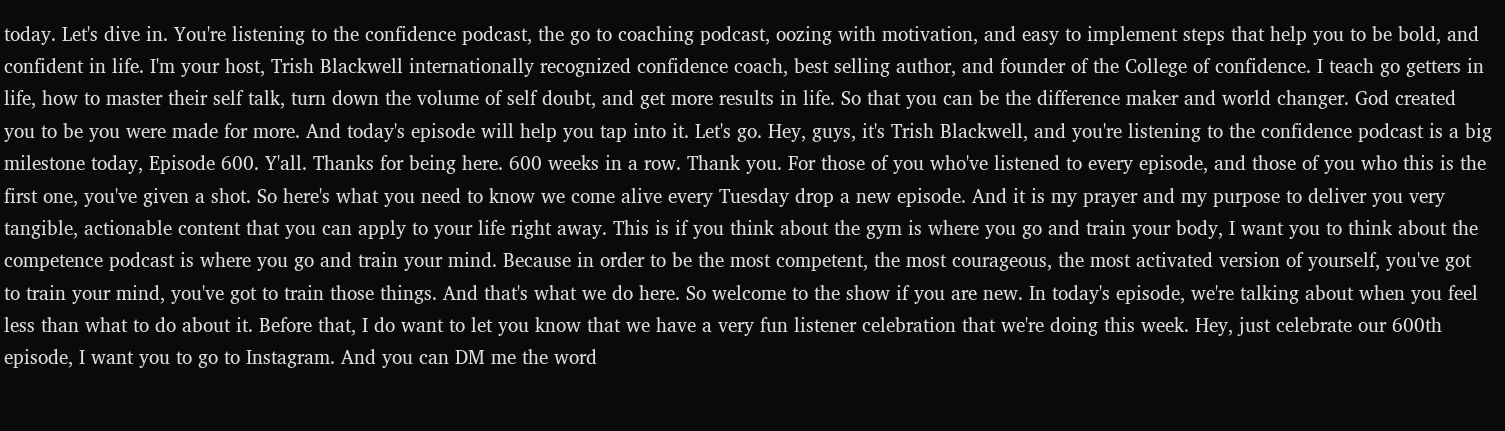today. Let's dive in. You're listening to the confidence podcast, the go to coaching podcast, oozing with motivation, and easy to implement steps that help you to be bold, and confident in life. I'm your host, Trish Blackwell internationally recognized confidence coach, best selling author, and founder of the College of confidence. I teach go getters in life, how to master their self talk, turn down the volume of self doubt, and get more results in life. So that you can be the difference maker and world changer. God created you to be you were made for more. And today's episode will help you tap into it. Let's go. Hey, guys, it's Trish Blackwell, and you're listening to the confidence podcast is a big milestone today, Episode 600. Y'all. Thanks for being here. 600 weeks in a row. Thank you. For those of you who've listened to every episode, and those of you who this is the first one, you've given a shot. So here's what you need to know we come alive every Tuesday drop a new episode. And it is my prayer and my purpose to deliver you very tangible, actionable content that you can apply to your life right away. This is if you think about the gym is where you go and train your body, I want you to think about the competence podcast is where you go and train your mind. Because in order to be the most competent, the most courageous, the most activated version of yourself, you've got to train your mind, you've got to train those things. And that's what we do here. So welcome to the show if you are new. In today's episode, we're talking about when you feel less than what to do about it. Before that, I do want to let you know that we have a very fun listener celebration that we're doing this week. Hey, just celebrate our 600th episode, I want you to go to Instagram. And you can DM me the word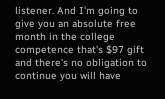listener. And I'm going to give you an absolute free month in the college competence that's $97 gift and there's no obligation to continue you will have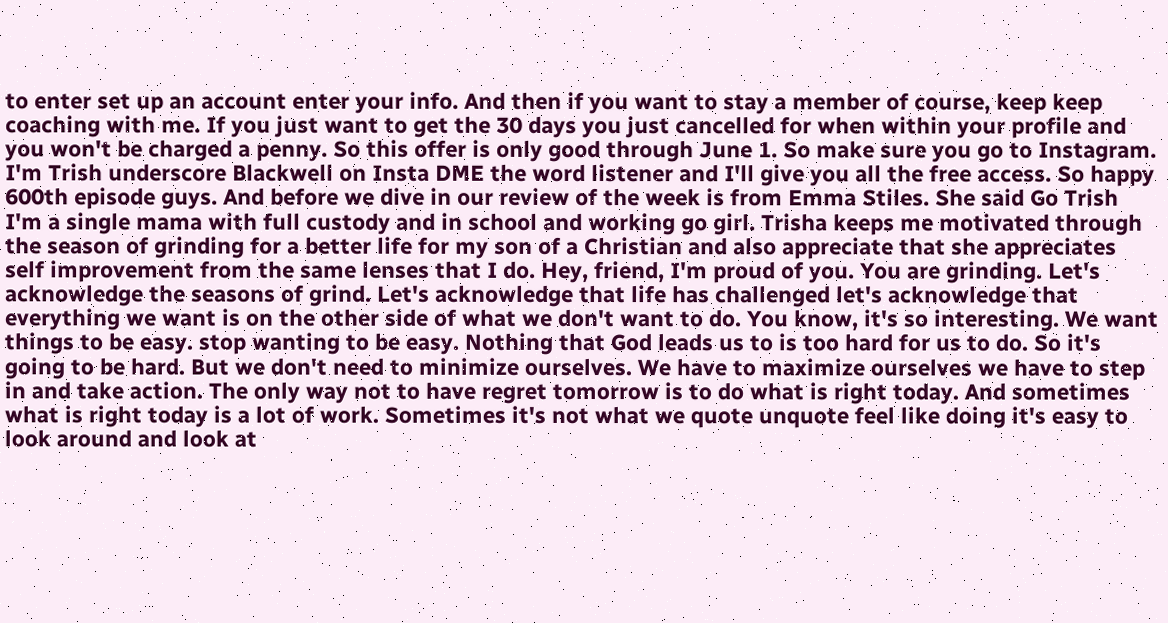to enter set up an account enter your info. And then if you want to stay a member of course, keep keep coaching with me. If you just want to get the 30 days you just cancelled for when within your profile and you won't be charged a penny. So this offer is only good through June 1. So make sure you go to Instagram. I'm Trish underscore Blackwell on Insta DME the word listener and I'll give you all the free access. So happy 600th episode guys. And before we dive in our review of the week is from Emma Stiles. She said Go Trish I'm a single mama with full custody and in school and working go girl. Trisha keeps me motivated through the season of grinding for a better life for my son of a Christian and also appreciate that she appreciates self improvement from the same lenses that I do. Hey, friend, I'm proud of you. You are grinding. Let's acknowledge the seasons of grind. Let's acknowledge that life has challenged let's acknowledge that everything we want is on the other side of what we don't want to do. You know, it's so interesting. We want things to be easy. stop wanting to be easy. Nothing that God leads us to is too hard for us to do. So it's going to be hard. But we don't need to minimize ourselves. We have to maximize ourselves we have to step in and take action. The only way not to have regret tomorrow is to do what is right today. And sometimes what is right today is a lot of work. Sometimes it's not what we quote unquote feel like doing it's easy to look around and look at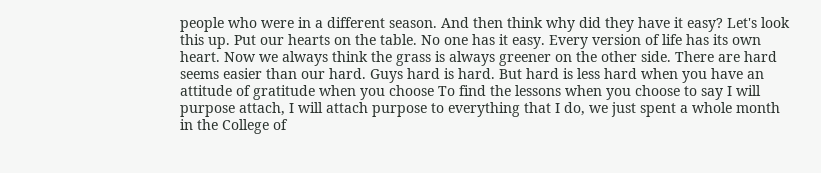people who were in a different season. And then think why did they have it easy? Let's look this up. Put our hearts on the table. No one has it easy. Every version of life has its own heart. Now we always think the grass is always greener on the other side. There are hard seems easier than our hard. Guys hard is hard. But hard is less hard when you have an attitude of gratitude when you choose To find the lessons when you choose to say I will purpose attach, I will attach purpose to everything that I do, we just spent a whole month in the College of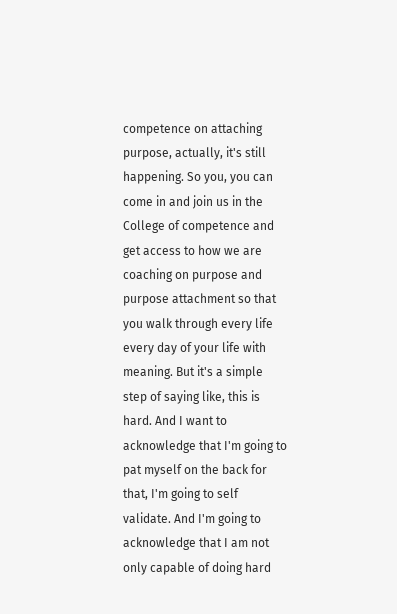competence on attaching purpose, actually, it's still happening. So you, you can come in and join us in the College of competence and get access to how we are coaching on purpose and purpose attachment so that you walk through every life every day of your life with meaning. But it's a simple step of saying like, this is hard. And I want to acknowledge that I'm going to pat myself on the back for that, I'm going to self validate. And I'm going to acknowledge that I am not only capable of doing hard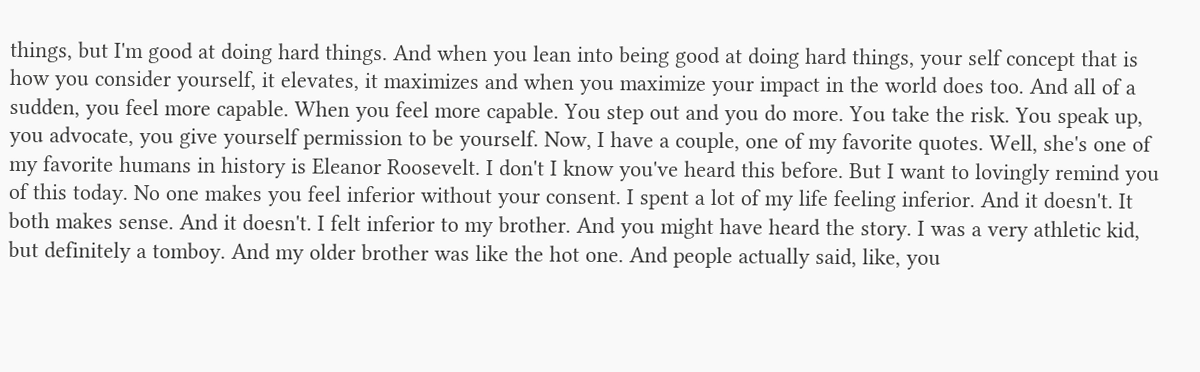things, but I'm good at doing hard things. And when you lean into being good at doing hard things, your self concept that is how you consider yourself, it elevates, it maximizes and when you maximize your impact in the world does too. And all of a sudden, you feel more capable. When you feel more capable. You step out and you do more. You take the risk. You speak up, you advocate, you give yourself permission to be yourself. Now, I have a couple, one of my favorite quotes. Well, she's one of my favorite humans in history is Eleanor Roosevelt. I don't I know you've heard this before. But I want to lovingly remind you of this today. No one makes you feel inferior without your consent. I spent a lot of my life feeling inferior. And it doesn't. It both makes sense. And it doesn't. I felt inferior to my brother. And you might have heard the story. I was a very athletic kid, but definitely a tomboy. And my older brother was like the hot one. And people actually said, like, you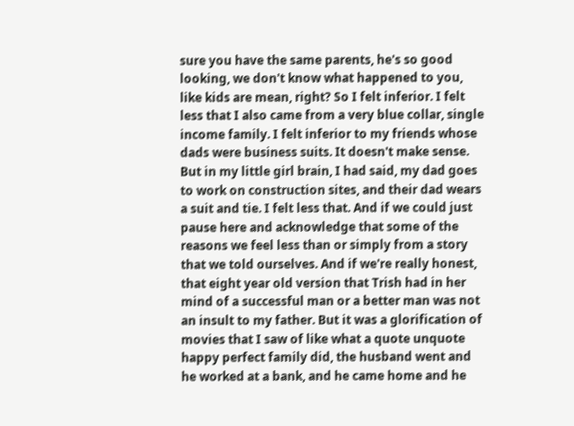sure you have the same parents, he's so good looking, we don't know what happened to you, like kids are mean, right? So I felt inferior. I felt less that I also came from a very blue collar, single income family. I felt inferior to my friends whose dads were business suits. It doesn't make sense. But in my little girl brain, I had said, my dad goes to work on construction sites, and their dad wears a suit and tie. I felt less that. And if we could just pause here and acknowledge that some of the reasons we feel less than or simply from a story that we told ourselves. And if we're really honest, that eight year old version that Trish had in her mind of a successful man or a better man was not an insult to my father. But it was a glorification of movies that I saw of like what a quote unquote happy perfect family did, the husband went and he worked at a bank, and he came home and he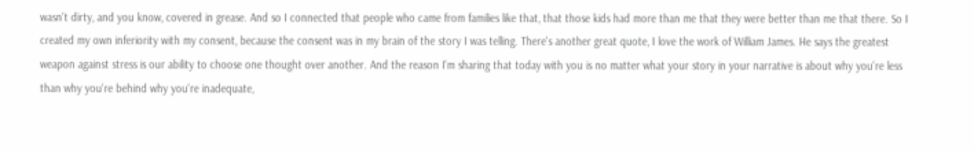wasn't dirty, and you know, covered in grease. And so I connected that people who came from families like that, that those kids had more than me that they were better than me that there. So I created my own inferiority with my consent, because the consent was in my brain of the story I was telling. There's another great quote, I love the work of William James. He says the greatest weapon against stress is our ability to choose one thought over another. And the reason I'm sharing that today with you is no matter what your story in your narrative is about why you're less than why you're behind why you're inadequate,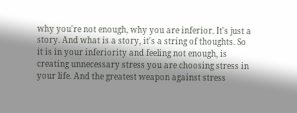why you're not enough, why you are inferior. It's just a story. And what is a story, it's a string of thoughts. So it is in your inferiority and feeling not enough, is creating unnecessary stress you are choosing stress in your life. And the greatest weapon against stress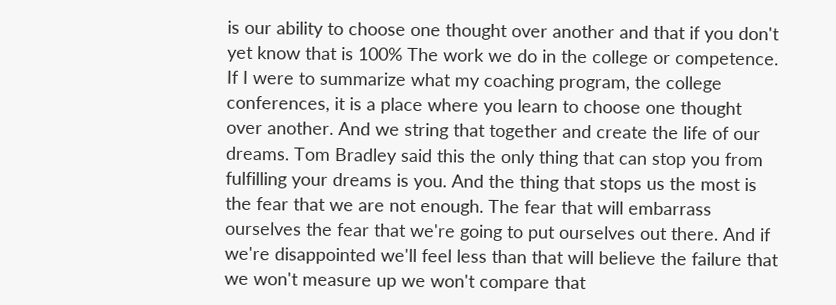is our ability to choose one thought over another and that if you don't yet know that is 100% The work we do in the college or competence. If I were to summarize what my coaching program, the college conferences, it is a place where you learn to choose one thought over another. And we string that together and create the life of our dreams. Tom Bradley said this the only thing that can stop you from fulfilling your dreams is you. And the thing that stops us the most is the fear that we are not enough. The fear that will embarrass ourselves the fear that we're going to put ourselves out there. And if we're disappointed we'll feel less than that will believe the failure that we won't measure up we won't compare that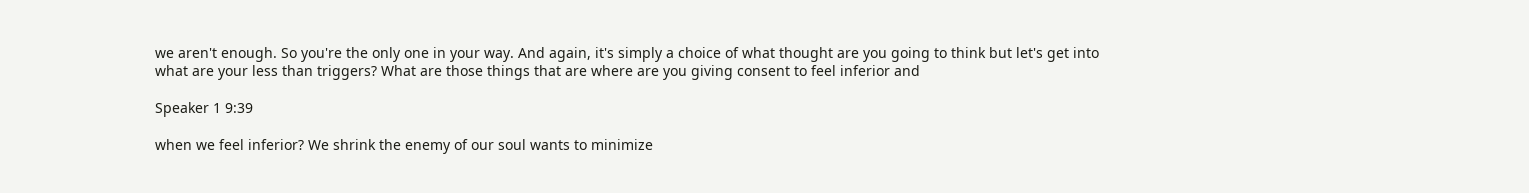we aren't enough. So you're the only one in your way. And again, it's simply a choice of what thought are you going to think but let's get into what are your less than triggers? What are those things that are where are you giving consent to feel inferior and

Speaker 1 9:39

when we feel inferior? We shrink the enemy of our soul wants to minimize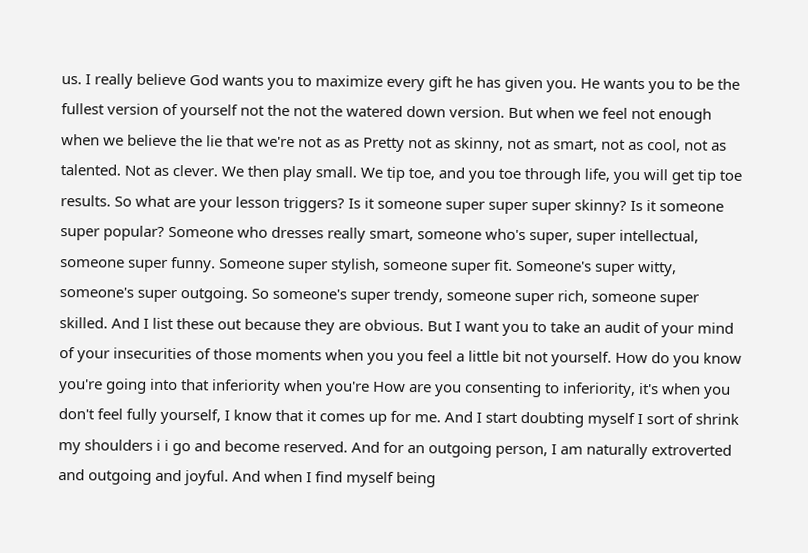us. I really believe God wants you to maximize every gift he has given you. He wants you to be the fullest version of yourself not the not the watered down version. But when we feel not enough when we believe the lie that we're not as as Pretty not as skinny, not as smart, not as cool, not as talented. Not as clever. We then play small. We tip toe, and you toe through life, you will get tip toe results. So what are your lesson triggers? Is it someone super super super skinny? Is it someone super popular? Someone who dresses really smart, someone who's super, super intellectual, someone super funny. Someone super stylish, someone super fit. Someone's super witty, someone's super outgoing. So someone's super trendy, someone super rich, someone super skilled. And I list these out because they are obvious. But I want you to take an audit of your mind of your insecurities of those moments when you you feel a little bit not yourself. How do you know you're going into that inferiority when you're How are you consenting to inferiority, it's when you don't feel fully yourself, I know that it comes up for me. And I start doubting myself I sort of shrink my shoulders i i go and become reserved. And for an outgoing person, I am naturally extroverted and outgoing and joyful. And when I find myself being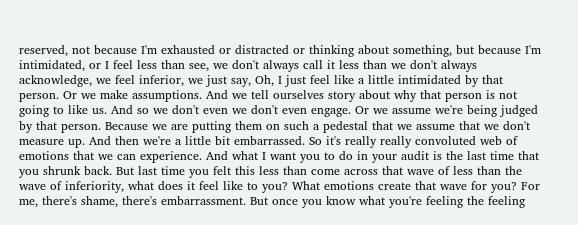reserved, not because I'm exhausted or distracted or thinking about something, but because I'm intimidated, or I feel less than see, we don't always call it less than we don't always acknowledge, we feel inferior, we just say, Oh, I just feel like a little intimidated by that person. Or we make assumptions. And we tell ourselves story about why that person is not going to like us. And so we don't even we don't even engage. Or we assume we're being judged by that person. Because we are putting them on such a pedestal that we assume that we don't measure up. And then we're a little bit embarrassed. So it's really really convoluted web of emotions that we can experience. And what I want you to do in your audit is the last time that you shrunk back. But last time you felt this less than come across that wave of less than the wave of inferiority, what does it feel like to you? What emotions create that wave for you? For me, there's shame, there's embarrassment. But once you know what you're feeling the feeling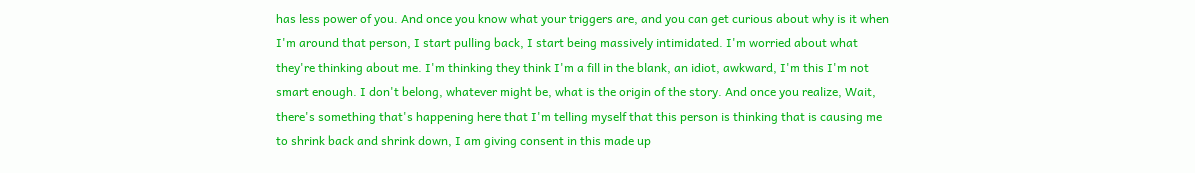has less power of you. And once you know what your triggers are, and you can get curious about why is it when I'm around that person, I start pulling back, I start being massively intimidated. I'm worried about what they're thinking about me. I'm thinking they think I'm a fill in the blank, an idiot, awkward, I'm this I'm not smart enough. I don't belong, whatever might be, what is the origin of the story. And once you realize, Wait, there's something that's happening here that I'm telling myself that this person is thinking that is causing me to shrink back and shrink down, I am giving consent in this made up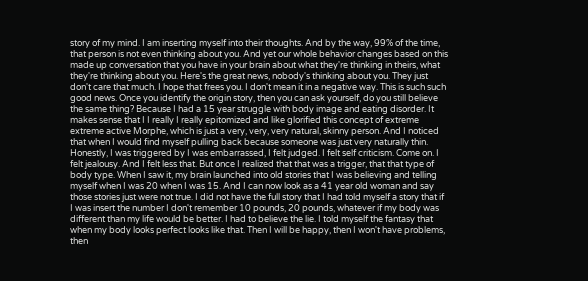story of my mind. I am inserting myself into their thoughts. And by the way, 99% of the time, that person is not even thinking about you. And yet our whole behavior changes based on this made up conversation that you have in your brain about what they're thinking in theirs, what they're thinking about you. Here's the great news, nobody's thinking about you. They just don't care that much. I hope that frees you. I don't mean it in a negative way. This is such such good news. Once you identify the origin story, then you can ask yourself, do you still believe the same thing? Because I had a 15 year struggle with body image and eating disorder. It makes sense that I I really I really epitomized and like glorified this concept of extreme extreme active Morphe, which is just a very, very, very natural, skinny person. And I noticed that when I would find myself pulling back because someone was just very naturally thin. Honestly, I was triggered by I was embarrassed, I felt judged. I felt self criticism. Come on. I felt jealousy. And I felt less that. But once I realized that that was a trigger, that that type of body type. When I saw it, my brain launched into old stories that I was believing and telling myself when I was 20 when I was 15. And I can now look as a 41 year old woman and say those stories just were not true. I did not have the full story that I had told myself a story that if I was insert the number I don't remember 10 pounds, 20 pounds, whatever if my body was different than my life would be better. I had to believe the lie. I told myself the fantasy that when my body looks perfect looks like that. Then I will be happy, then I won't have problems, then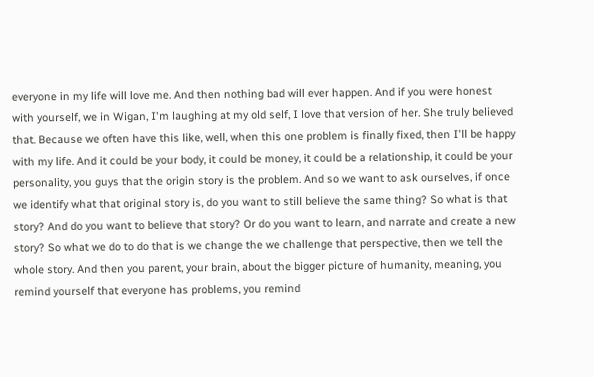everyone in my life will love me. And then nothing bad will ever happen. And if you were honest with yourself, we in Wigan, I'm laughing at my old self, I love that version of her. She truly believed that. Because we often have this like, well, when this one problem is finally fixed, then I'll be happy with my life. And it could be your body, it could be money, it could be a relationship, it could be your personality, you guys that the origin story is the problem. And so we want to ask ourselves, if once we identify what that original story is, do you want to still believe the same thing? So what is that story? And do you want to believe that story? Or do you want to learn, and narrate and create a new story? So what we do to do that is we change the we challenge that perspective, then we tell the whole story. And then you parent, your brain, about the bigger picture of humanity, meaning, you remind yourself that everyone has problems, you remind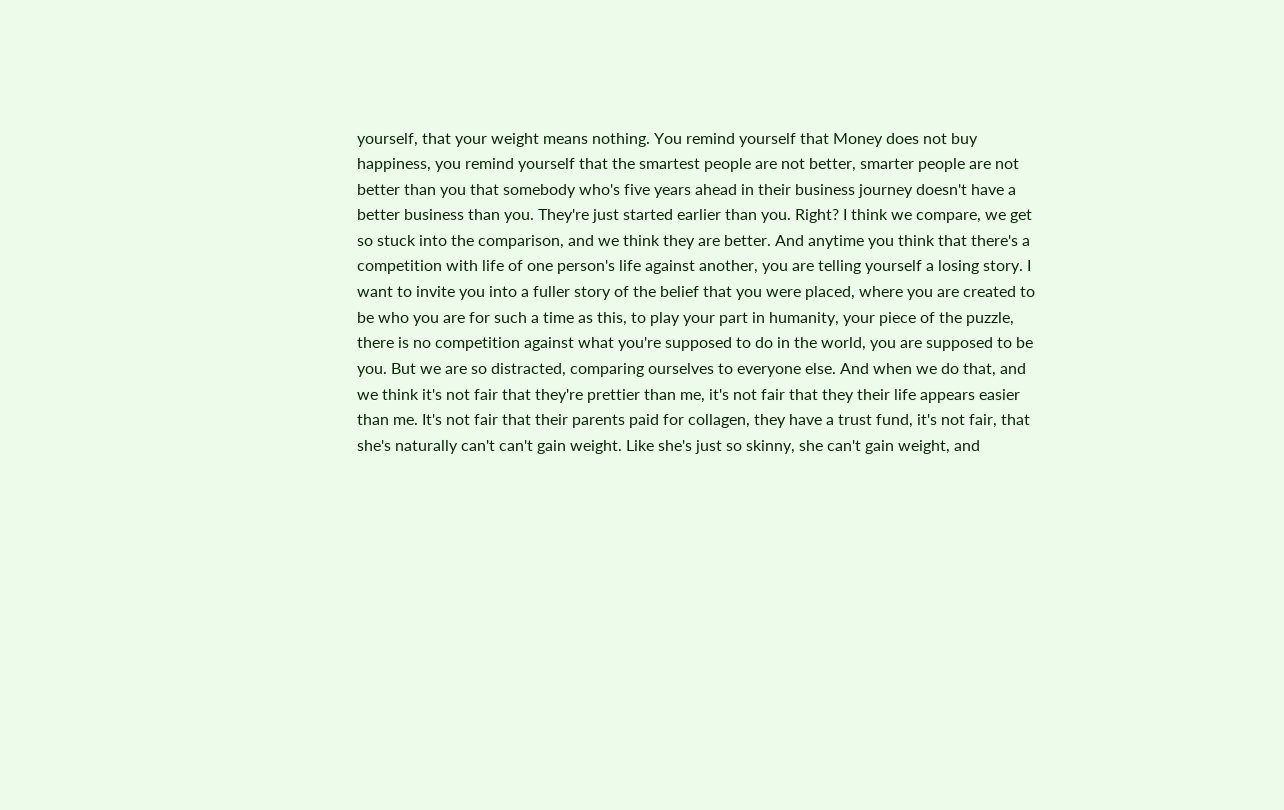yourself, that your weight means nothing. You remind yourself that Money does not buy happiness, you remind yourself that the smartest people are not better, smarter people are not better than you that somebody who's five years ahead in their business journey doesn't have a better business than you. They're just started earlier than you. Right? I think we compare, we get so stuck into the comparison, and we think they are better. And anytime you think that there's a competition with life of one person's life against another, you are telling yourself a losing story. I want to invite you into a fuller story of the belief that you were placed, where you are created to be who you are for such a time as this, to play your part in humanity, your piece of the puzzle, there is no competition against what you're supposed to do in the world, you are supposed to be you. But we are so distracted, comparing ourselves to everyone else. And when we do that, and we think it's not fair that they're prettier than me, it's not fair that they their life appears easier than me. It's not fair that their parents paid for collagen, they have a trust fund, it's not fair, that she's naturally can't can't gain weight. Like she's just so skinny, she can't gain weight, and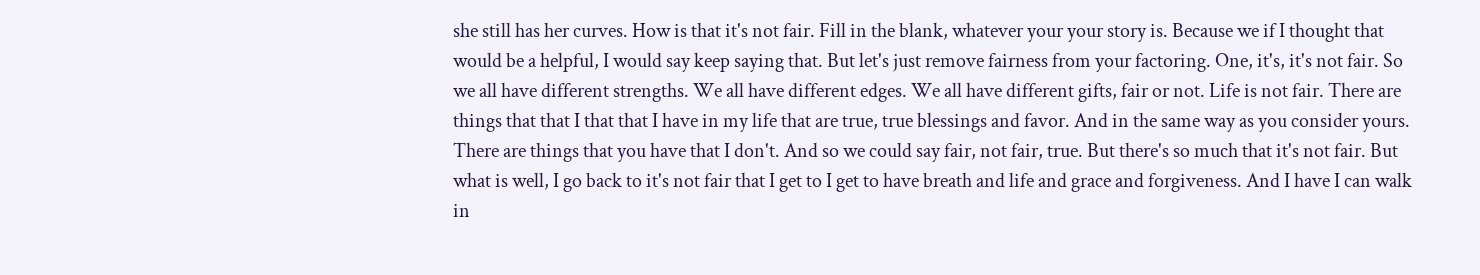she still has her curves. How is that it's not fair. Fill in the blank, whatever your your story is. Because we if I thought that would be a helpful, I would say keep saying that. But let's just remove fairness from your factoring. One, it's, it's not fair. So we all have different strengths. We all have different edges. We all have different gifts, fair or not. Life is not fair. There are things that that I that that I have in my life that are true, true blessings and favor. And in the same way as you consider yours. There are things that you have that I don't. And so we could say fair, not fair, true. But there's so much that it's not fair. But what is well, I go back to it's not fair that I get to I get to have breath and life and grace and forgiveness. And I have I can walk in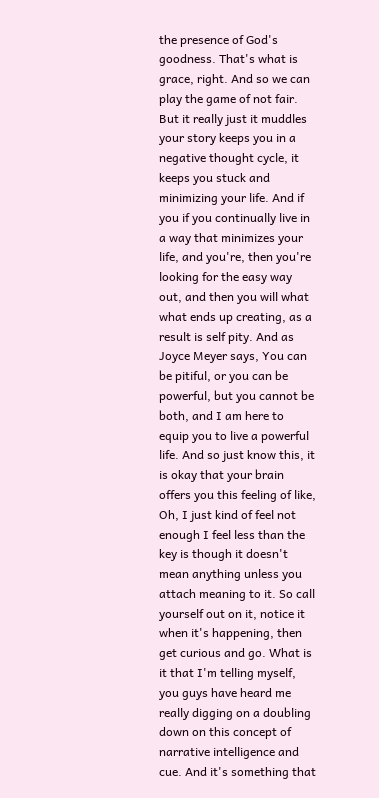the presence of God's goodness. That's what is grace, right. And so we can play the game of not fair. But it really just it muddles your story keeps you in a negative thought cycle, it keeps you stuck and minimizing your life. And if you if you continually live in a way that minimizes your life, and you're, then you're looking for the easy way out, and then you will what what ends up creating, as a result is self pity. And as Joyce Meyer says, You can be pitiful, or you can be powerful, but you cannot be both, and I am here to equip you to live a powerful life. And so just know this, it is okay that your brain offers you this feeling of like, Oh, I just kind of feel not enough I feel less than the key is though it doesn't mean anything unless you attach meaning to it. So call yourself out on it, notice it when it's happening, then get curious and go. What is it that I'm telling myself, you guys have heard me really digging on a doubling down on this concept of narrative intelligence and cue. And it's something that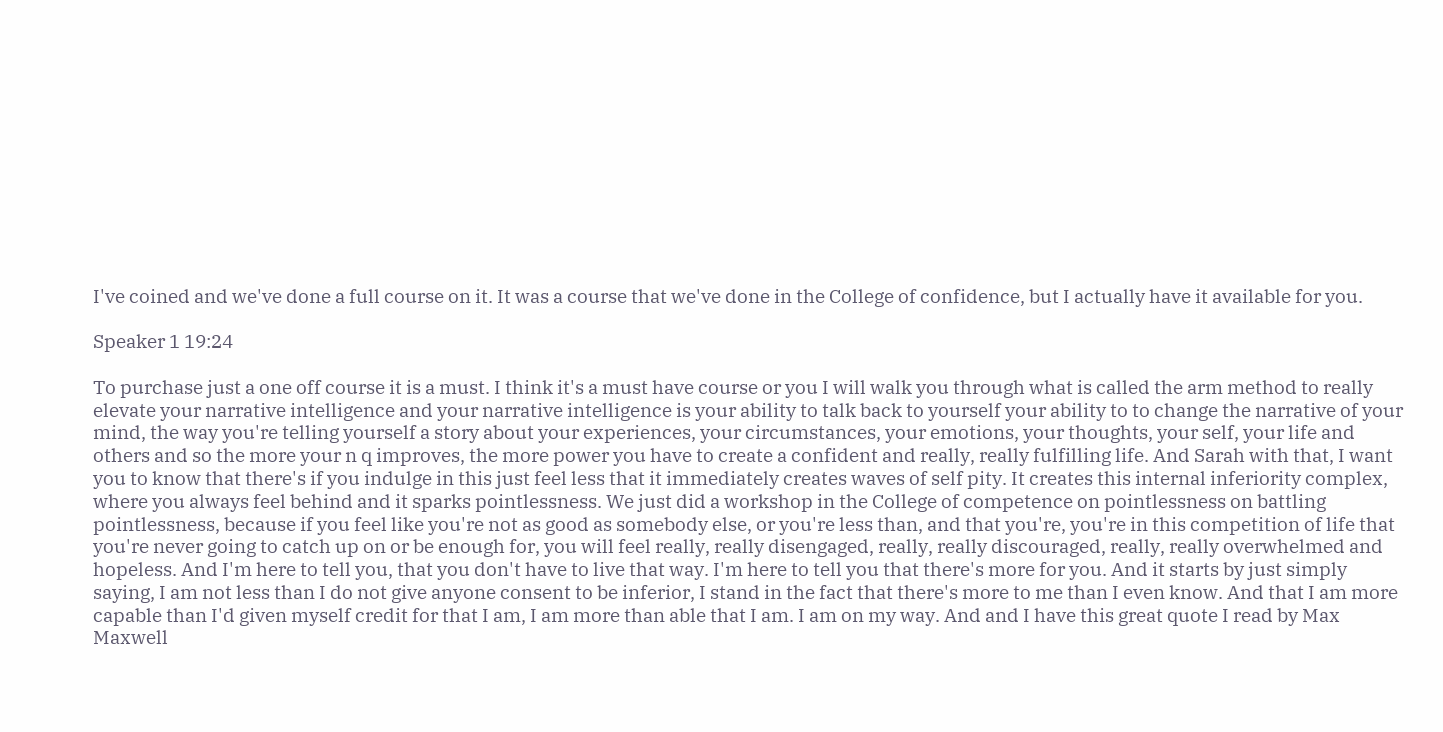I've coined and we've done a full course on it. It was a course that we've done in the College of confidence, but I actually have it available for you.

Speaker 1 19:24

To purchase just a one off course it is a must. I think it's a must have course or you I will walk you through what is called the arm method to really elevate your narrative intelligence and your narrative intelligence is your ability to talk back to yourself your ability to to change the narrative of your mind, the way you're telling yourself a story about your experiences, your circumstances, your emotions, your thoughts, your self, your life and others and so the more your n q improves, the more power you have to create a confident and really, really fulfilling life. And Sarah with that, I want you to know that there's if you indulge in this just feel less that it immediately creates waves of self pity. It creates this internal inferiority complex, where you always feel behind and it sparks pointlessness. We just did a workshop in the College of competence on pointlessness on battling pointlessness, because if you feel like you're not as good as somebody else, or you're less than, and that you're, you're in this competition of life that you're never going to catch up on or be enough for, you will feel really, really disengaged, really, really discouraged, really, really overwhelmed and hopeless. And I'm here to tell you, that you don't have to live that way. I'm here to tell you that there's more for you. And it starts by just simply saying, I am not less than I do not give anyone consent to be inferior, I stand in the fact that there's more to me than I even know. And that I am more capable than I'd given myself credit for that I am, I am more than able that I am. I am on my way. And and I have this great quote I read by Max Maxwell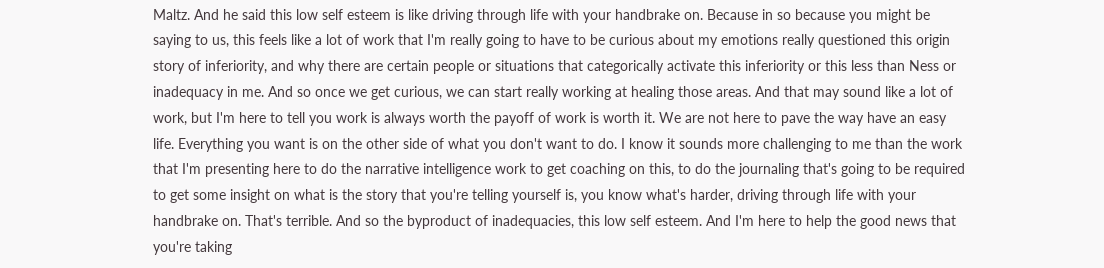Maltz. And he said this low self esteem is like driving through life with your handbrake on. Because in so because you might be saying to us, this feels like a lot of work that I'm really going to have to be curious about my emotions really questioned this origin story of inferiority, and why there are certain people or situations that categorically activate this inferiority or this less than Ness or inadequacy in me. And so once we get curious, we can start really working at healing those areas. And that may sound like a lot of work, but I'm here to tell you work is always worth the payoff of work is worth it. We are not here to pave the way have an easy life. Everything you want is on the other side of what you don't want to do. I know it sounds more challenging to me than the work that I'm presenting here to do the narrative intelligence work to get coaching on this, to do the journaling that's going to be required to get some insight on what is the story that you're telling yourself is, you know what's harder, driving through life with your handbrake on. That's terrible. And so the byproduct of inadequacies, this low self esteem. And I'm here to help the good news that you're taking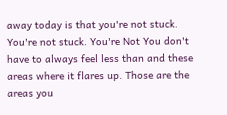away today is that you're not stuck. You're not stuck. You're Not You don't have to always feel less than and these areas where it flares up. Those are the areas you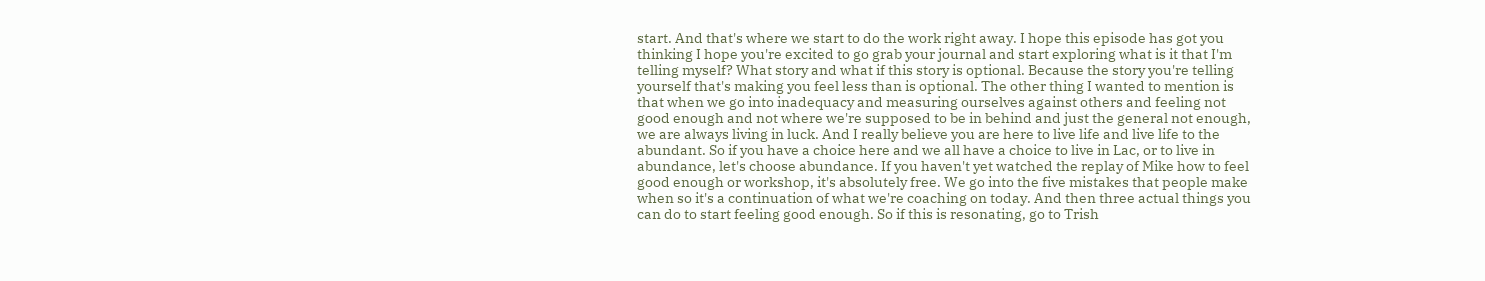start. And that's where we start to do the work right away. I hope this episode has got you thinking I hope you're excited to go grab your journal and start exploring what is it that I'm telling myself? What story and what if this story is optional. Because the story you're telling yourself that's making you feel less than is optional. The other thing I wanted to mention is that when we go into inadequacy and measuring ourselves against others and feeling not good enough and not where we're supposed to be in behind and just the general not enough, we are always living in luck. And I really believe you are here to live life and live life to the abundant. So if you have a choice here and we all have a choice to live in Lac, or to live in abundance, let's choose abundance. If you haven't yet watched the replay of Mike how to feel good enough or workshop, it's absolutely free. We go into the five mistakes that people make when so it's a continuation of what we're coaching on today. And then three actual things you can do to start feeling good enough. So if this is resonating, go to Trish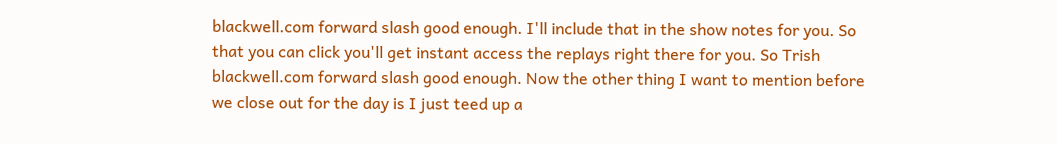blackwell.com forward slash good enough. I'll include that in the show notes for you. So that you can click you'll get instant access the replays right there for you. So Trish blackwell.com forward slash good enough. Now the other thing I want to mention before we close out for the day is I just teed up a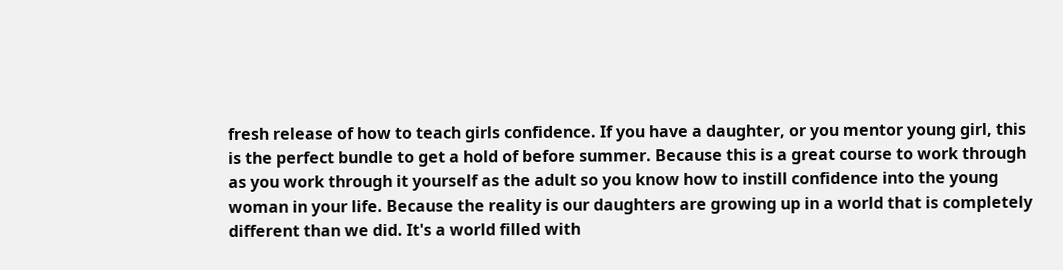fresh release of how to teach girls confidence. If you have a daughter, or you mentor young girl, this is the perfect bundle to get a hold of before summer. Because this is a great course to work through as you work through it yourself as the adult so you know how to instill confidence into the young woman in your life. Because the reality is our daughters are growing up in a world that is completely different than we did. It's a world filled with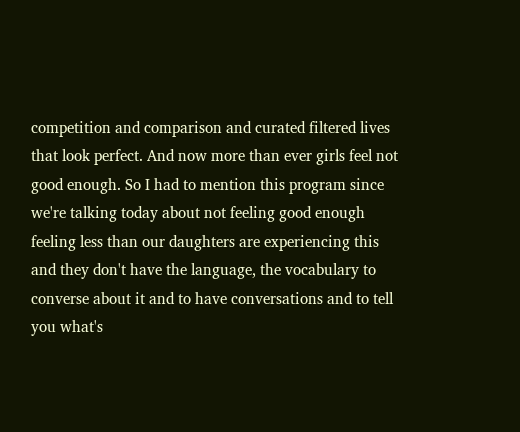competition and comparison and curated filtered lives that look perfect. And now more than ever girls feel not good enough. So I had to mention this program since we're talking today about not feeling good enough feeling less than our daughters are experiencing this and they don't have the language, the vocabulary to converse about it and to have conversations and to tell you what's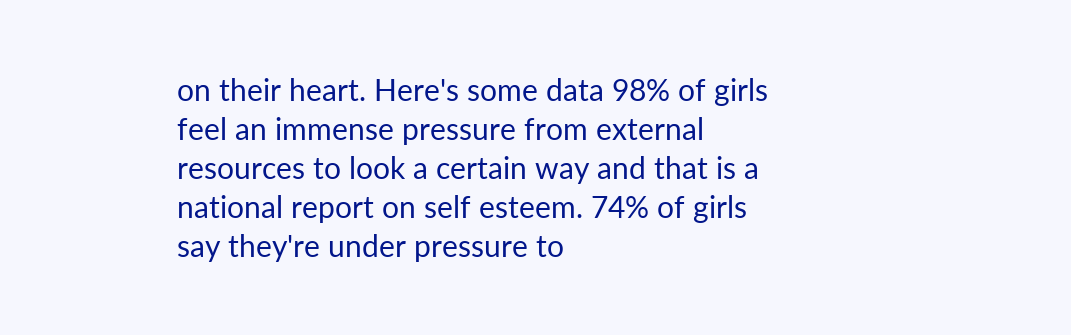on their heart. Here's some data 98% of girls feel an immense pressure from external resources to look a certain way and that is a national report on self esteem. 74% of girls say they're under pressure to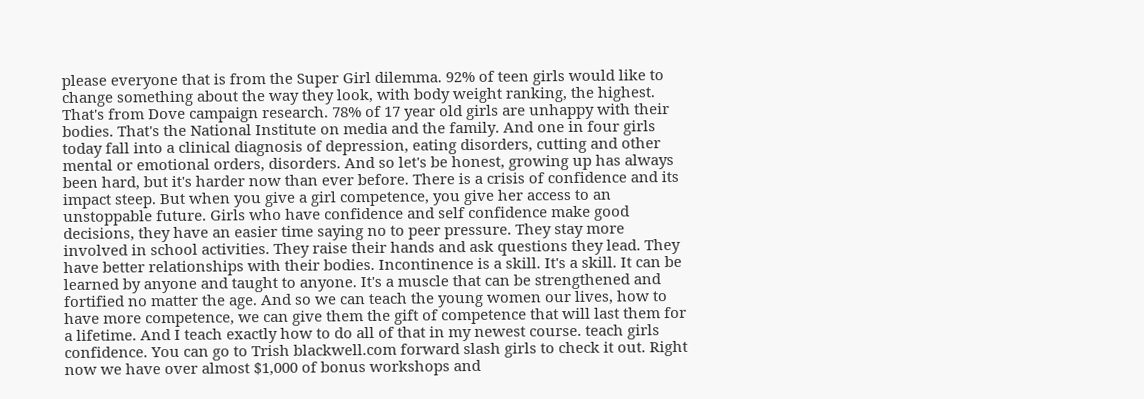please everyone that is from the Super Girl dilemma. 92% of teen girls would like to change something about the way they look, with body weight ranking, the highest. That's from Dove campaign research. 78% of 17 year old girls are unhappy with their bodies. That's the National Institute on media and the family. And one in four girls today fall into a clinical diagnosis of depression, eating disorders, cutting and other mental or emotional orders, disorders. And so let's be honest, growing up has always been hard, but it's harder now than ever before. There is a crisis of confidence and its impact steep. But when you give a girl competence, you give her access to an unstoppable future. Girls who have confidence and self confidence make good decisions, they have an easier time saying no to peer pressure. They stay more involved in school activities. They raise their hands and ask questions they lead. They have better relationships with their bodies. Incontinence is a skill. It's a skill. It can be learned by anyone and taught to anyone. It's a muscle that can be strengthened and fortified no matter the age. And so we can teach the young women our lives, how to have more competence, we can give them the gift of competence that will last them for a lifetime. And I teach exactly how to do all of that in my newest course. teach girls confidence. You can go to Trish blackwell.com forward slash girls to check it out. Right now we have over almost $1,000 of bonus workshops and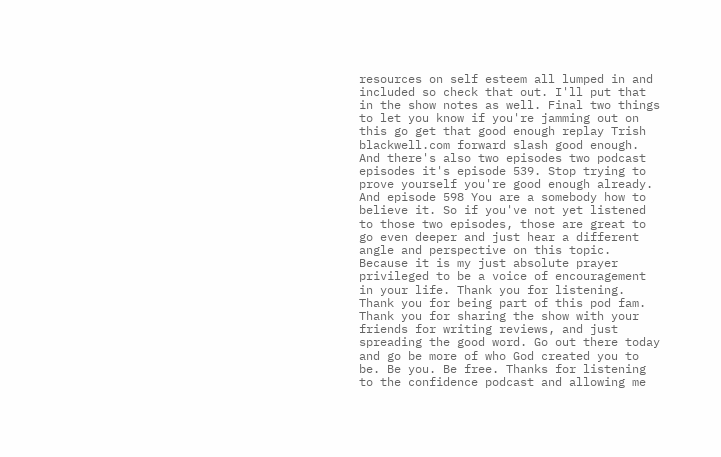resources on self esteem all lumped in and included so check that out. I'll put that in the show notes as well. Final two things to let you know if you're jamming out on this go get that good enough replay Trish blackwell.com forward slash good enough. And there's also two episodes two podcast episodes it's episode 539. Stop trying to prove yourself you're good enough already. And episode 598 You are a somebody how to believe it. So if you've not yet listened to those two episodes, those are great to go even deeper and just hear a different angle and perspective on this topic. Because it is my just absolute prayer privileged to be a voice of encouragement in your life. Thank you for listening. Thank you for being part of this pod fam. Thank you for sharing the show with your friends for writing reviews, and just spreading the good word. Go out there today and go be more of who God created you to be. Be you. Be free. Thanks for listening to the confidence podcast and allowing me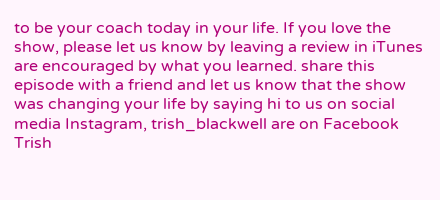to be your coach today in your life. If you love the show, please let us know by leaving a review in iTunes are encouraged by what you learned. share this episode with a friend and let us know that the show was changing your life by saying hi to us on social media Instagram, trish_blackwell are on Facebook Trish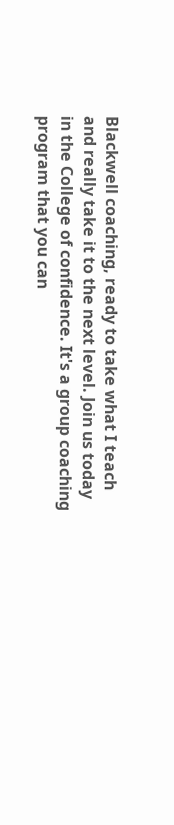Blackwell coaching, ready to take what I teach and really take it to the next level. Join us today in the College of confidence. It's a group coaching program that you can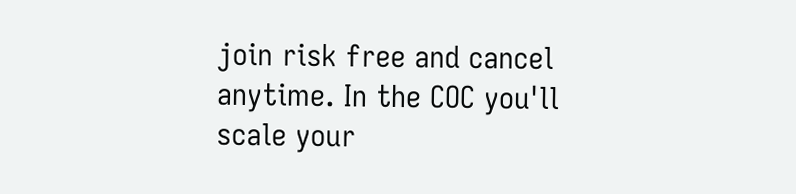join risk free and cancel anytime. In the COC you'll scale your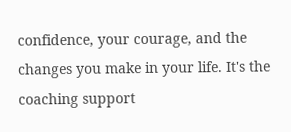confidence, your courage, and the changes you make in your life. It's the coaching support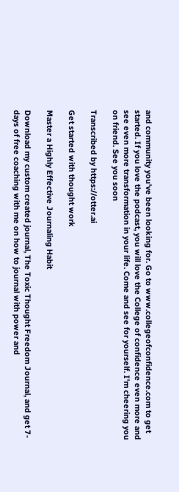and community you've been looking for. Go to www.collegeofconfidence.com to get started. If you love the podcast, you will love the College of confidence even more and see even more transformation in your life. Come and see for yourself. I'm cheering you on friend. See you soon

Transcribed by https://otter.ai

Get started with thought work

Master a Highly Effective Journaling Habit

Download my custom created journal, The Toxic Thought Freedom Journal, and get 7-days of free coaching with me on how to journal with power and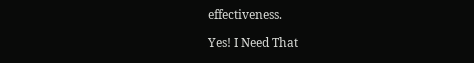effectiveness.

Yes! I Need That